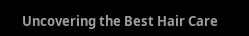Uncovering the Best Hair Care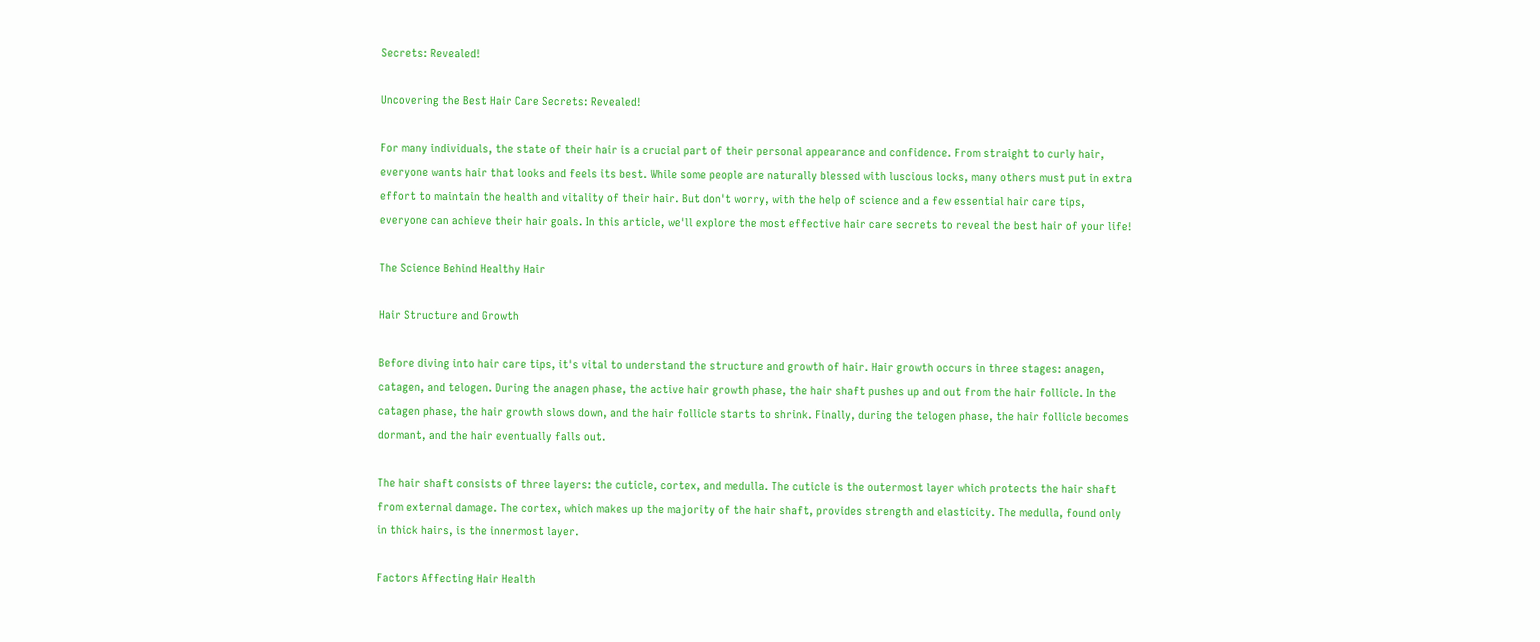Secrets: Revealed!

Uncovering the Best Hair Care Secrets: Revealed!

For many individuals, the state of their hair is a crucial part of their personal appearance and confidence. From straight to curly hair, everyone wants hair that looks and feels its best. While some people are naturally blessed with luscious locks, many others must put in extra effort to maintain the health and vitality of their hair. But don't worry, with the help of science and a few essential hair care tips, everyone can achieve their hair goals. In this article, we'll explore the most effective hair care secrets to reveal the best hair of your life!

The Science Behind Healthy Hair

Hair Structure and Growth

Before diving into hair care tips, it's vital to understand the structure and growth of hair. Hair growth occurs in three stages: anagen, catagen, and telogen. During the anagen phase, the active hair growth phase, the hair shaft pushes up and out from the hair follicle. In the catagen phase, the hair growth slows down, and the hair follicle starts to shrink. Finally, during the telogen phase, the hair follicle becomes dormant, and the hair eventually falls out.

The hair shaft consists of three layers: the cuticle, cortex, and medulla. The cuticle is the outermost layer which protects the hair shaft from external damage. The cortex, which makes up the majority of the hair shaft, provides strength and elasticity. The medulla, found only in thick hairs, is the innermost layer.

Factors Affecting Hair Health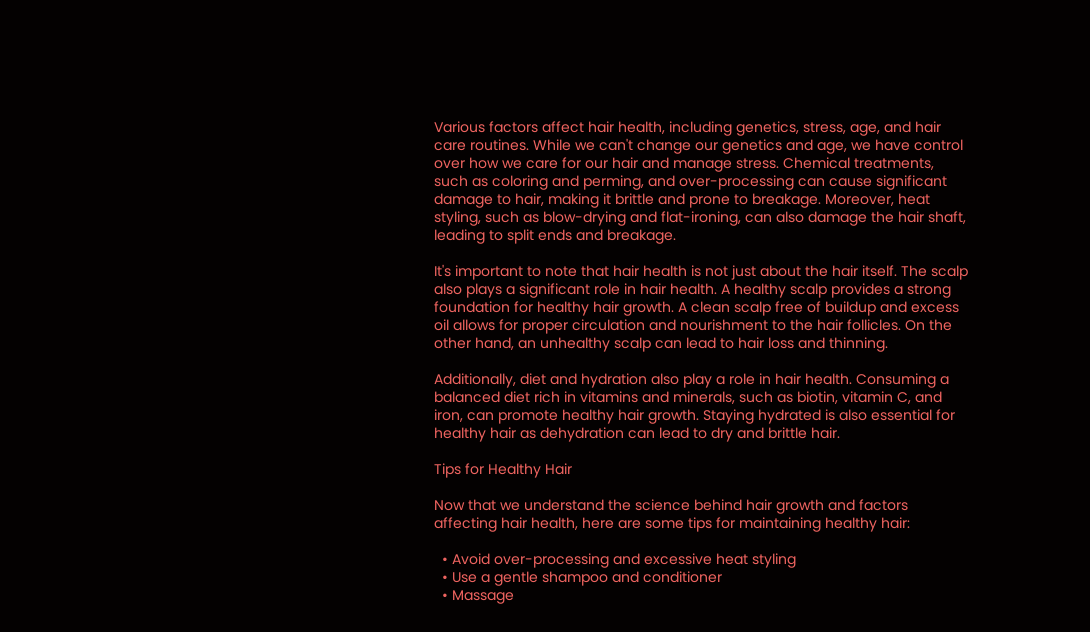Various factors affect hair health, including genetics, stress, age, and hair care routines. While we can't change our genetics and age, we have control over how we care for our hair and manage stress. Chemical treatments, such as coloring and perming, and over-processing can cause significant damage to hair, making it brittle and prone to breakage. Moreover, heat styling, such as blow-drying and flat-ironing, can also damage the hair shaft, leading to split ends and breakage.

It's important to note that hair health is not just about the hair itself. The scalp also plays a significant role in hair health. A healthy scalp provides a strong foundation for healthy hair growth. A clean scalp free of buildup and excess oil allows for proper circulation and nourishment to the hair follicles. On the other hand, an unhealthy scalp can lead to hair loss and thinning.

Additionally, diet and hydration also play a role in hair health. Consuming a balanced diet rich in vitamins and minerals, such as biotin, vitamin C, and iron, can promote healthy hair growth. Staying hydrated is also essential for healthy hair as dehydration can lead to dry and brittle hair.

Tips for Healthy Hair

Now that we understand the science behind hair growth and factors affecting hair health, here are some tips for maintaining healthy hair:

  • Avoid over-processing and excessive heat styling
  • Use a gentle shampoo and conditioner
  • Massage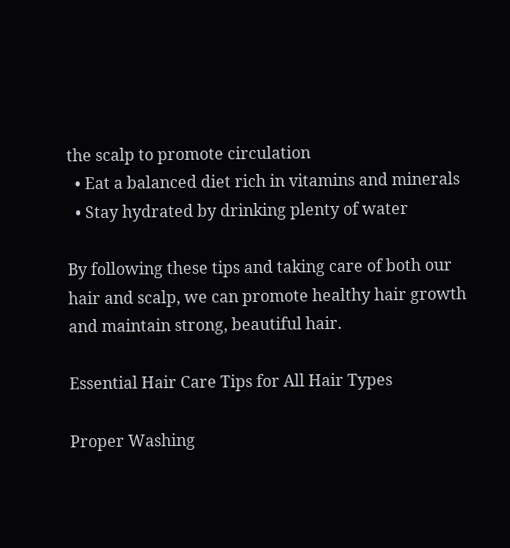the scalp to promote circulation
  • Eat a balanced diet rich in vitamins and minerals
  • Stay hydrated by drinking plenty of water

By following these tips and taking care of both our hair and scalp, we can promote healthy hair growth and maintain strong, beautiful hair.

Essential Hair Care Tips for All Hair Types

Proper Washing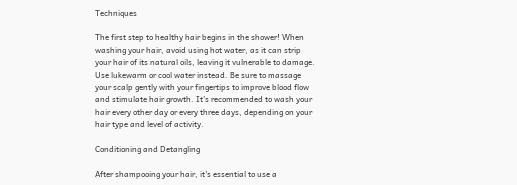Techniques

The first step to healthy hair begins in the shower! When washing your hair, avoid using hot water, as it can strip your hair of its natural oils, leaving it vulnerable to damage. Use lukewarm or cool water instead. Be sure to massage your scalp gently with your fingertips to improve blood flow and stimulate hair growth. It's recommended to wash your hair every other day or every three days, depending on your hair type and level of activity.

Conditioning and Detangling

After shampooing your hair, it's essential to use a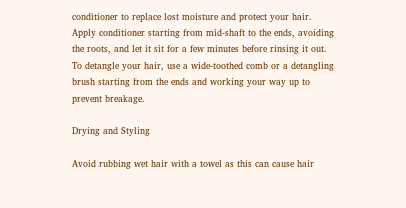conditioner to replace lost moisture and protect your hair. Apply conditioner starting from mid-shaft to the ends, avoiding the roots, and let it sit for a few minutes before rinsing it out. To detangle your hair, use a wide-toothed comb or a detangling brush starting from the ends and working your way up to prevent breakage.

Drying and Styling

Avoid rubbing wet hair with a towel as this can cause hair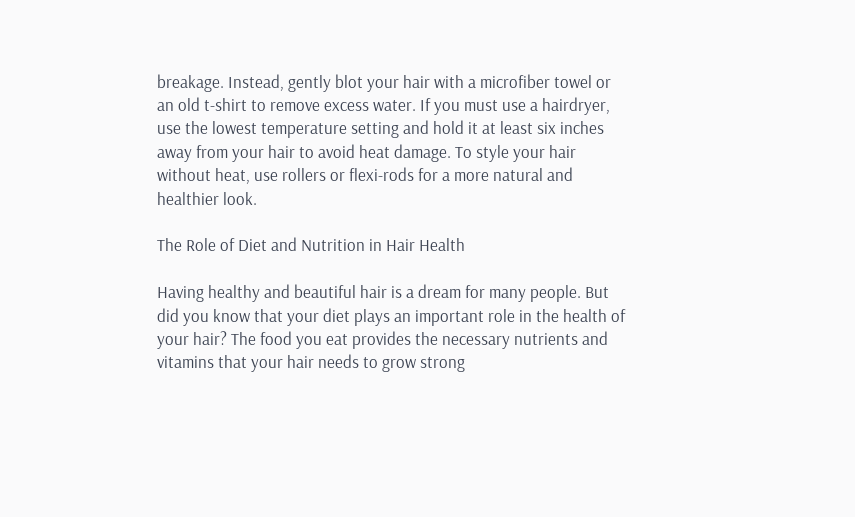breakage. Instead, gently blot your hair with a microfiber towel or an old t-shirt to remove excess water. If you must use a hairdryer, use the lowest temperature setting and hold it at least six inches away from your hair to avoid heat damage. To style your hair without heat, use rollers or flexi-rods for a more natural and healthier look.

The Role of Diet and Nutrition in Hair Health

Having healthy and beautiful hair is a dream for many people. But did you know that your diet plays an important role in the health of your hair? The food you eat provides the necessary nutrients and vitamins that your hair needs to grow strong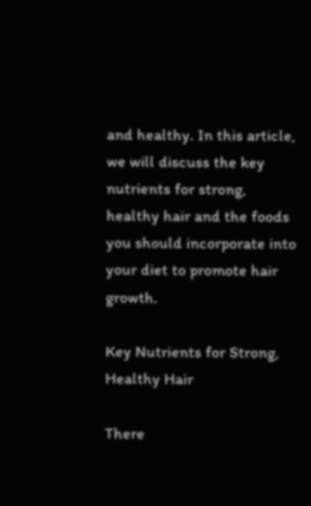and healthy. In this article, we will discuss the key nutrients for strong, healthy hair and the foods you should incorporate into your diet to promote hair growth.

Key Nutrients for Strong, Healthy Hair

There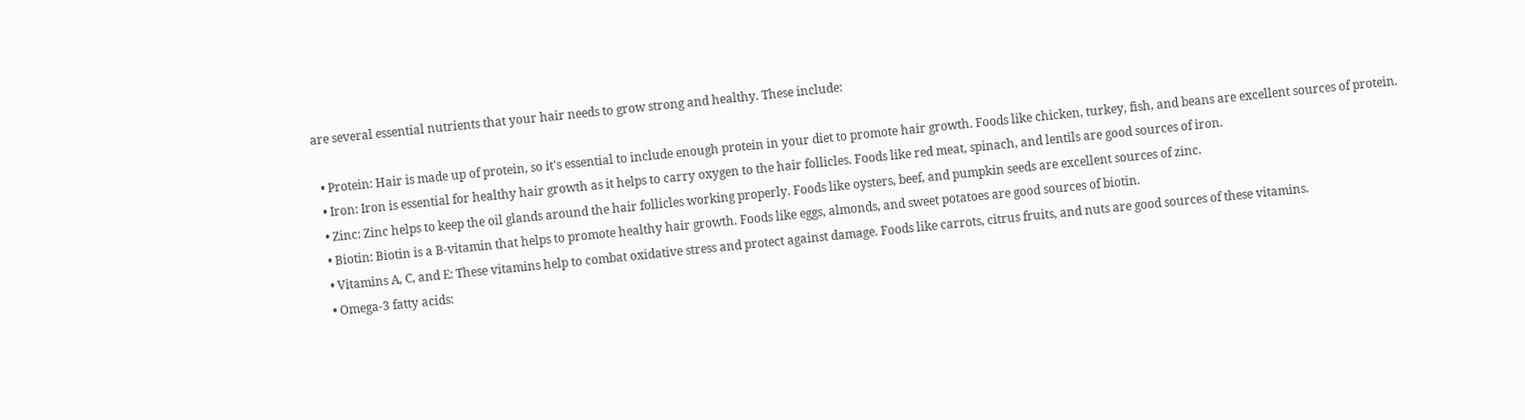are several essential nutrients that your hair needs to grow strong and healthy. These include:

  • Protein: Hair is made up of protein, so it's essential to include enough protein in your diet to promote hair growth. Foods like chicken, turkey, fish, and beans are excellent sources of protein.
  • Iron: Iron is essential for healthy hair growth as it helps to carry oxygen to the hair follicles. Foods like red meat, spinach, and lentils are good sources of iron.
  • Zinc: Zinc helps to keep the oil glands around the hair follicles working properly. Foods like oysters, beef, and pumpkin seeds are excellent sources of zinc.
  • Biotin: Biotin is a B-vitamin that helps to promote healthy hair growth. Foods like eggs, almonds, and sweet potatoes are good sources of biotin.
  • Vitamins A, C, and E: These vitamins help to combat oxidative stress and protect against damage. Foods like carrots, citrus fruits, and nuts are good sources of these vitamins.
  • Omega-3 fatty acids: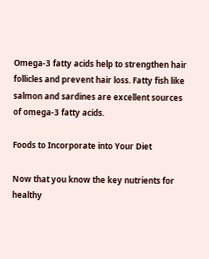Omega-3 fatty acids help to strengthen hair follicles and prevent hair loss. Fatty fish like salmon and sardines are excellent sources of omega-3 fatty acids.

Foods to Incorporate into Your Diet

Now that you know the key nutrients for healthy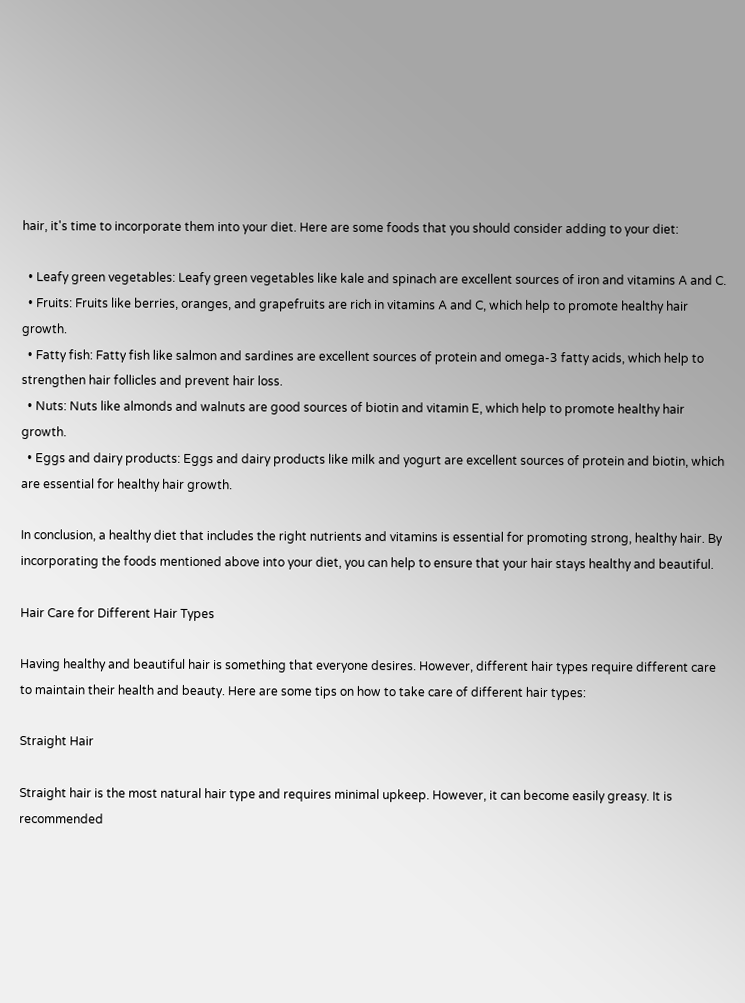hair, it's time to incorporate them into your diet. Here are some foods that you should consider adding to your diet:

  • Leafy green vegetables: Leafy green vegetables like kale and spinach are excellent sources of iron and vitamins A and C.
  • Fruits: Fruits like berries, oranges, and grapefruits are rich in vitamins A and C, which help to promote healthy hair growth.
  • Fatty fish: Fatty fish like salmon and sardines are excellent sources of protein and omega-3 fatty acids, which help to strengthen hair follicles and prevent hair loss.
  • Nuts: Nuts like almonds and walnuts are good sources of biotin and vitamin E, which help to promote healthy hair growth.
  • Eggs and dairy products: Eggs and dairy products like milk and yogurt are excellent sources of protein and biotin, which are essential for healthy hair growth.

In conclusion, a healthy diet that includes the right nutrients and vitamins is essential for promoting strong, healthy hair. By incorporating the foods mentioned above into your diet, you can help to ensure that your hair stays healthy and beautiful.

Hair Care for Different Hair Types

Having healthy and beautiful hair is something that everyone desires. However, different hair types require different care to maintain their health and beauty. Here are some tips on how to take care of different hair types:

Straight Hair

Straight hair is the most natural hair type and requires minimal upkeep. However, it can become easily greasy. It is recommended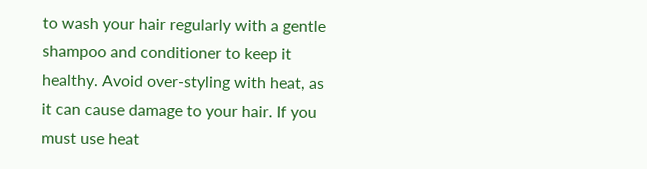to wash your hair regularly with a gentle shampoo and conditioner to keep it healthy. Avoid over-styling with heat, as it can cause damage to your hair. If you must use heat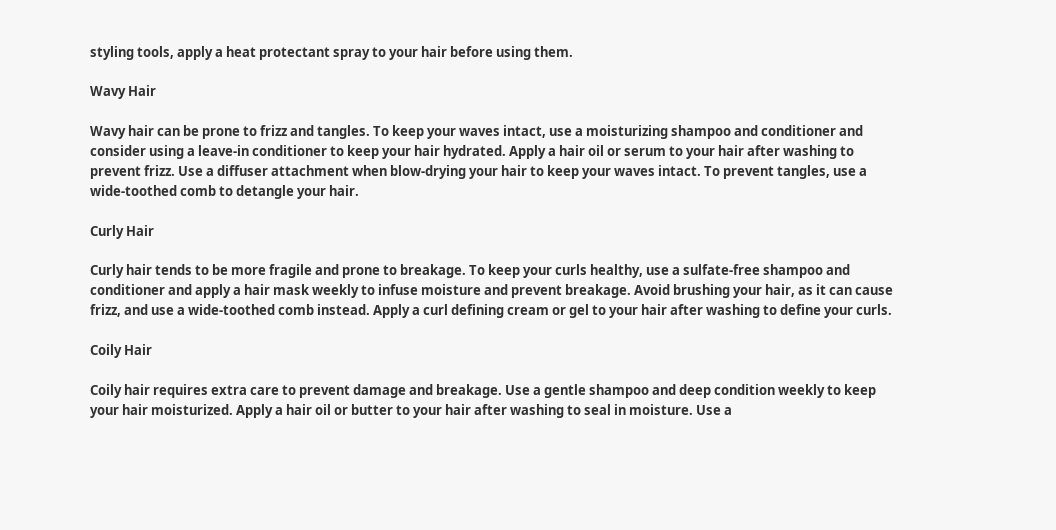styling tools, apply a heat protectant spray to your hair before using them.

Wavy Hair

Wavy hair can be prone to frizz and tangles. To keep your waves intact, use a moisturizing shampoo and conditioner and consider using a leave-in conditioner to keep your hair hydrated. Apply a hair oil or serum to your hair after washing to prevent frizz. Use a diffuser attachment when blow-drying your hair to keep your waves intact. To prevent tangles, use a wide-toothed comb to detangle your hair.

Curly Hair

Curly hair tends to be more fragile and prone to breakage. To keep your curls healthy, use a sulfate-free shampoo and conditioner and apply a hair mask weekly to infuse moisture and prevent breakage. Avoid brushing your hair, as it can cause frizz, and use a wide-toothed comb instead. Apply a curl defining cream or gel to your hair after washing to define your curls.

Coily Hair

Coily hair requires extra care to prevent damage and breakage. Use a gentle shampoo and deep condition weekly to keep your hair moisturized. Apply a hair oil or butter to your hair after washing to seal in moisture. Use a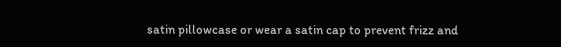satin pillowcase or wear a satin cap to prevent frizz and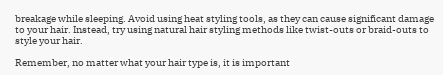breakage while sleeping. Avoid using heat styling tools, as they can cause significant damage to your hair. Instead, try using natural hair styling methods like twist-outs or braid-outs to style your hair.

Remember, no matter what your hair type is, it is important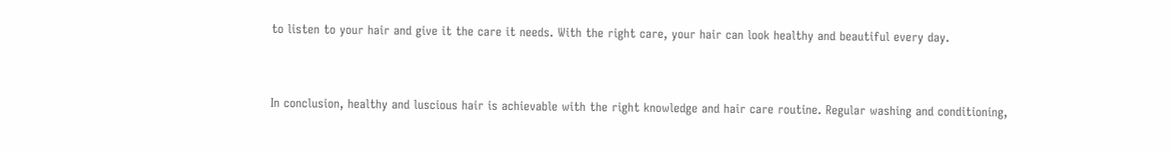to listen to your hair and give it the care it needs. With the right care, your hair can look healthy and beautiful every day.


In conclusion, healthy and luscious hair is achievable with the right knowledge and hair care routine. Regular washing and conditioning,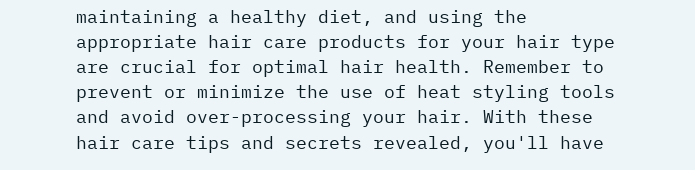maintaining a healthy diet, and using the appropriate hair care products for your hair type are crucial for optimal hair health. Remember to prevent or minimize the use of heat styling tools and avoid over-processing your hair. With these hair care tips and secrets revealed, you'll have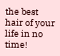the best hair of your life in no time!